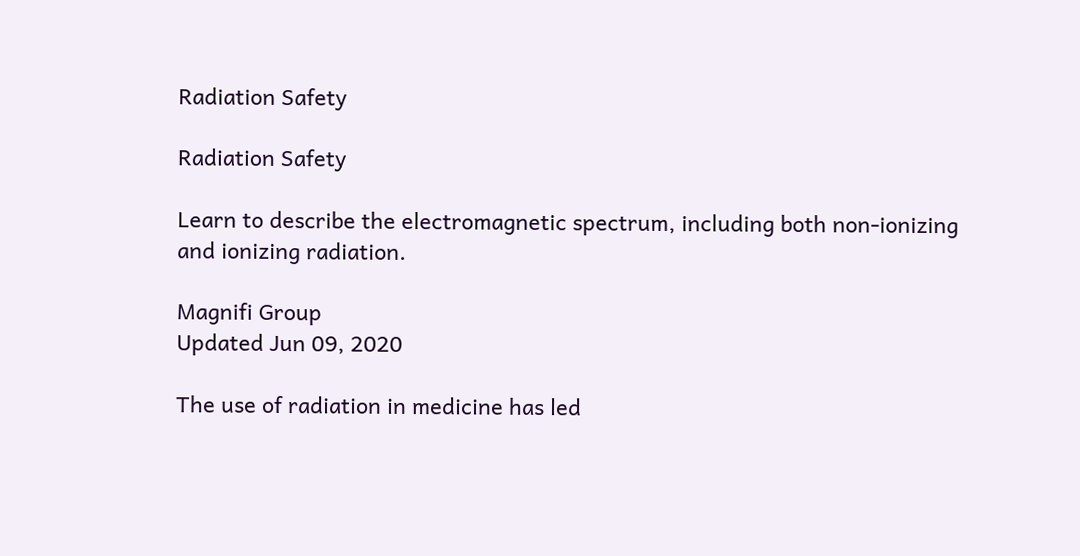Radiation Safety

Radiation Safety

Learn to describe the electromagnetic spectrum, including both non-ionizing and ionizing radiation.

Magnifi Group
Updated Jun 09, 2020

The use of radiation in medicine has led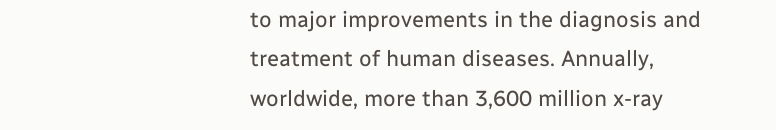to major improvements in the diagnosis and treatment of human diseases. Annually, worldwide, more than 3,600 million x-ray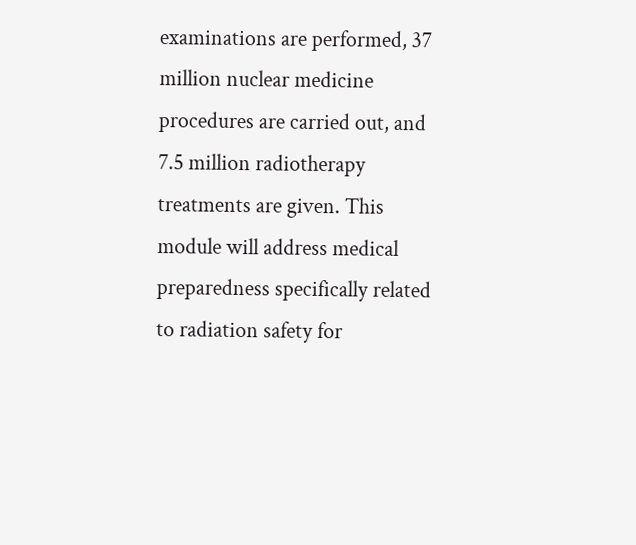examinations are performed, 37 million nuclear medicine procedures are carried out, and 7.5 million radiotherapy treatments are given. This module will address medical preparedness specifically related to radiation safety for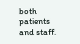both patients and staff.